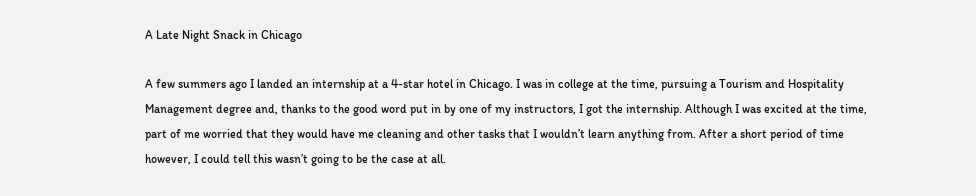A Late Night Snack in Chicago

A few summers ago I landed an internship at a 4-star hotel in Chicago. I was in college at the time, pursuing a Tourism and Hospitality Management degree and, thanks to the good word put in by one of my instructors, I got the internship. Although I was excited at the time, part of me worried that they would have me cleaning and other tasks that I wouldn’t learn anything from. After a short period of time however, I could tell this wasn’t going to be the case at all.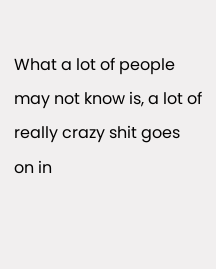What a lot of people may not know is, a lot of really crazy shit goes on in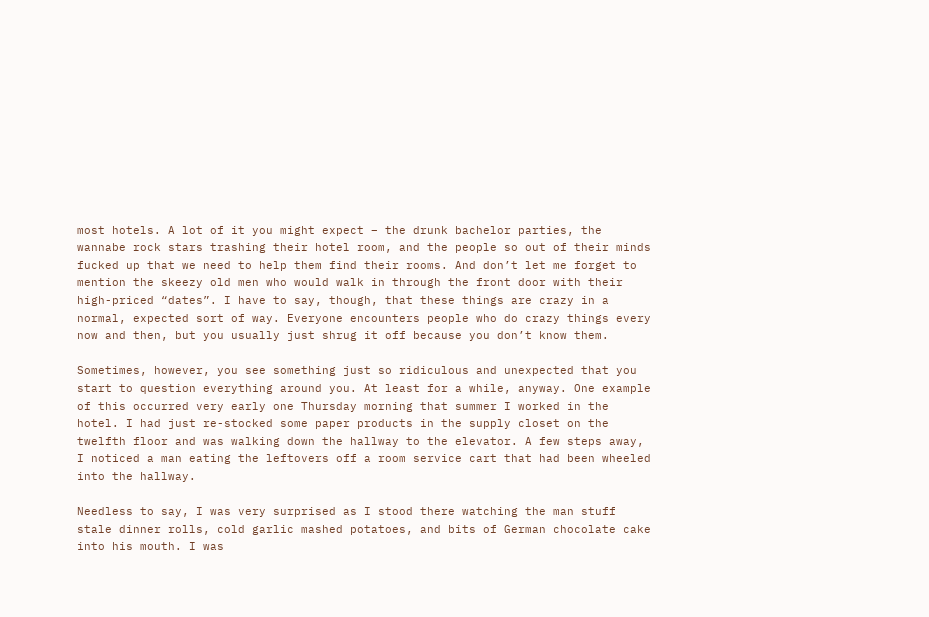most hotels. A lot of it you might expect – the drunk bachelor parties, the wannabe rock stars trashing their hotel room, and the people so out of their minds fucked up that we need to help them find their rooms. And don’t let me forget to mention the skeezy old men who would walk in through the front door with their high-priced “dates”. I have to say, though, that these things are crazy in a normal, expected sort of way. Everyone encounters people who do crazy things every now and then, but you usually just shrug it off because you don’t know them.

Sometimes, however, you see something just so ridiculous and unexpected that you start to question everything around you. At least for a while, anyway. One example of this occurred very early one Thursday morning that summer I worked in the hotel. I had just re-stocked some paper products in the supply closet on the twelfth floor and was walking down the hallway to the elevator. A few steps away, I noticed a man eating the leftovers off a room service cart that had been wheeled into the hallway.

Needless to say, I was very surprised as I stood there watching the man stuff stale dinner rolls, cold garlic mashed potatoes, and bits of German chocolate cake into his mouth. I was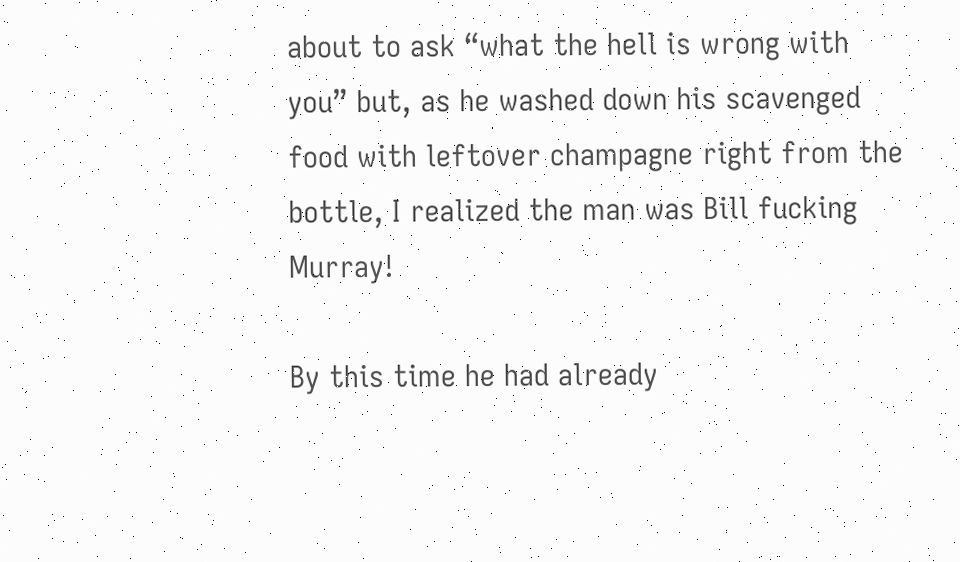about to ask “what the hell is wrong with you” but, as he washed down his scavenged food with leftover champagne right from the bottle, I realized the man was Bill fucking Murray!

By this time he had already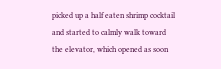picked up a half eaten shrimp cocktail and started to calmly walk toward the elevator, which opened as soon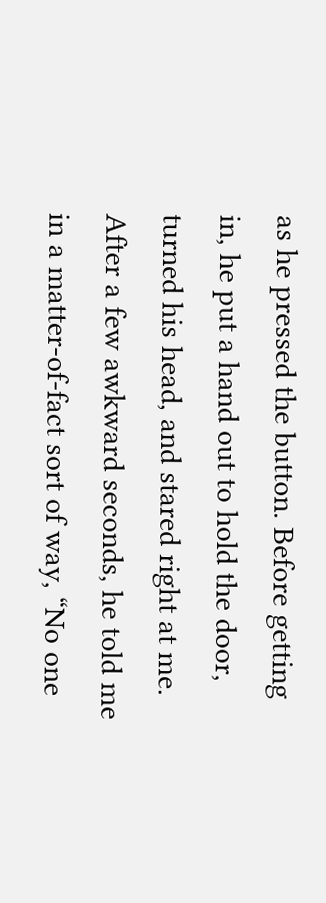as he pressed the button. Before getting in, he put a hand out to hold the door, turned his head, and stared right at me. After a few awkward seconds, he told me in a matter-of-fact sort of way, “No one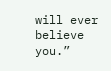will ever believe you.”